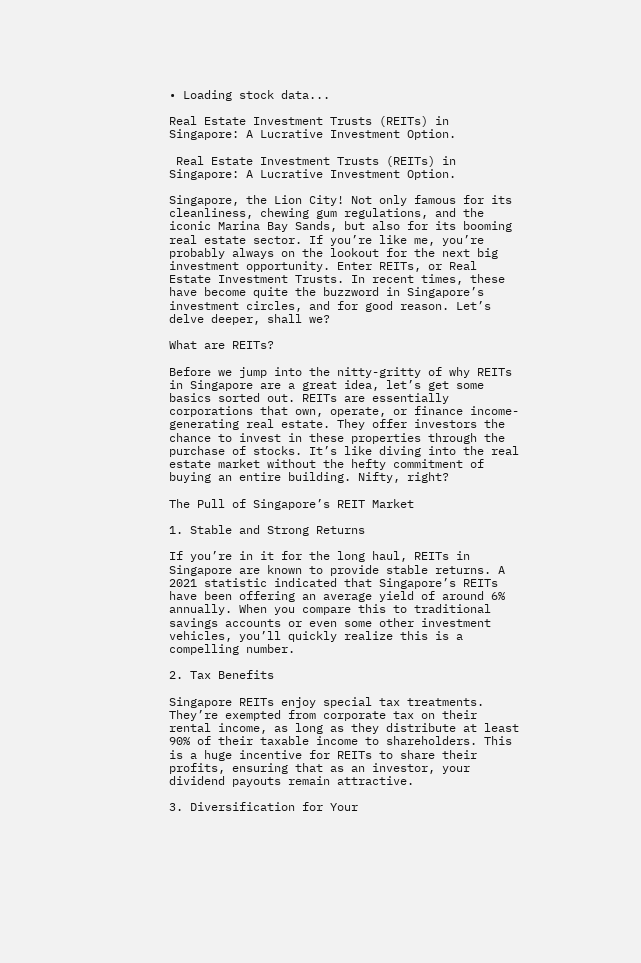• Loading stock data...

Real Estate Investment Trusts (REITs) in Singapore: A Lucrative Investment Option.

 Real Estate Investment Trusts (REITs) in Singapore: A Lucrative Investment Option.

Singapore, the Lion City! Not only famous for its cleanliness, chewing gum regulations, and the iconic Marina Bay Sands, but also for its booming real estate sector. If you’re like me, you’re probably always on the lookout for the next big investment opportunity. Enter REITs, or Real Estate Investment Trusts. In recent times, these have become quite the buzzword in Singapore’s investment circles, and for good reason. Let’s delve deeper, shall we?

What are REITs?

Before we jump into the nitty-gritty of why REITs in Singapore are a great idea, let’s get some basics sorted out. REITs are essentially corporations that own, operate, or finance income-generating real estate. They offer investors the chance to invest in these properties through the purchase of stocks. It’s like diving into the real estate market without the hefty commitment of buying an entire building. Nifty, right?

The Pull of Singapore’s REIT Market

1. Stable and Strong Returns

If you’re in it for the long haul, REITs in Singapore are known to provide stable returns. A 2021 statistic indicated that Singapore’s REITs have been offering an average yield of around 6% annually. When you compare this to traditional savings accounts or even some other investment vehicles, you’ll quickly realize this is a compelling number.

2. Tax Benefits

Singapore REITs enjoy special tax treatments. They’re exempted from corporate tax on their rental income, as long as they distribute at least 90% of their taxable income to shareholders. This is a huge incentive for REITs to share their profits, ensuring that as an investor, your dividend payouts remain attractive.

3. Diversification for Your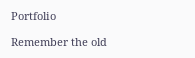Portfolio

Remember the old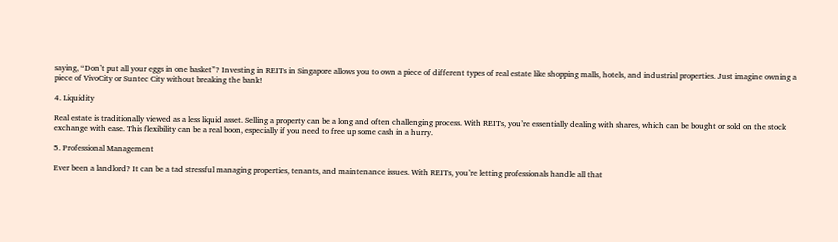saying, “Don’t put all your eggs in one basket”? Investing in REITs in Singapore allows you to own a piece of different types of real estate like shopping malls, hotels, and industrial properties. Just imagine owning a piece of VivoCity or Suntec City without breaking the bank!

4. Liquidity

Real estate is traditionally viewed as a less liquid asset. Selling a property can be a long and often challenging process. With REITs, you’re essentially dealing with shares, which can be bought or sold on the stock exchange with ease. This flexibility can be a real boon, especially if you need to free up some cash in a hurry.

5. Professional Management

Ever been a landlord? It can be a tad stressful managing properties, tenants, and maintenance issues. With REITs, you’re letting professionals handle all that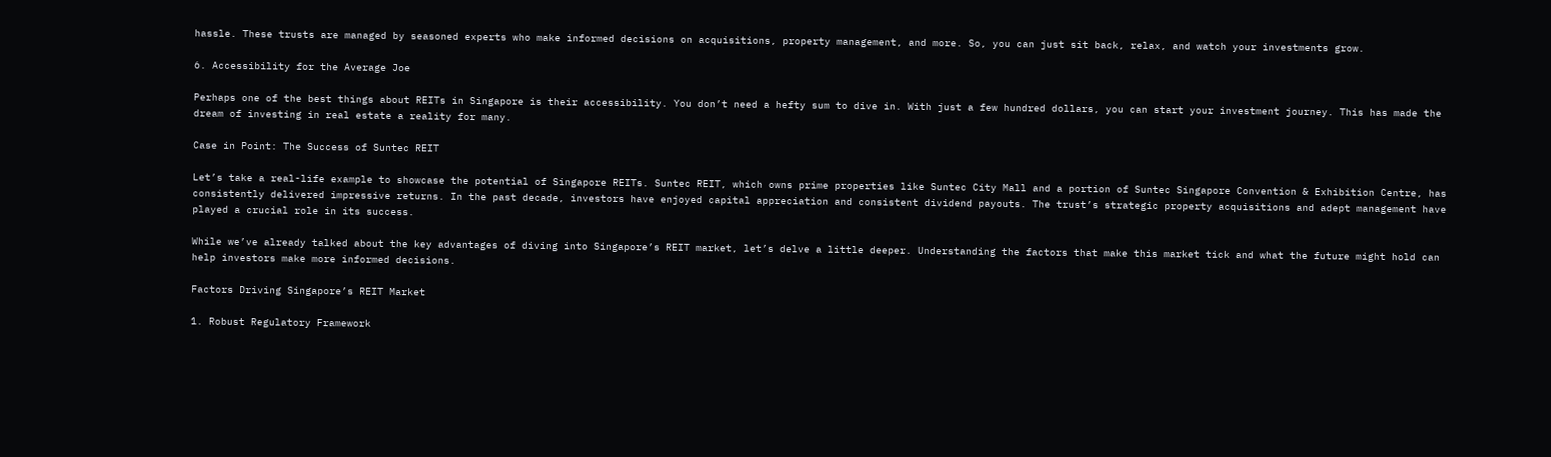hassle. These trusts are managed by seasoned experts who make informed decisions on acquisitions, property management, and more. So, you can just sit back, relax, and watch your investments grow.

6. Accessibility for the Average Joe

Perhaps one of the best things about REITs in Singapore is their accessibility. You don’t need a hefty sum to dive in. With just a few hundred dollars, you can start your investment journey. This has made the dream of investing in real estate a reality for many.

Case in Point: The Success of Suntec REIT

Let’s take a real-life example to showcase the potential of Singapore REITs. Suntec REIT, which owns prime properties like Suntec City Mall and a portion of Suntec Singapore Convention & Exhibition Centre, has consistently delivered impressive returns. In the past decade, investors have enjoyed capital appreciation and consistent dividend payouts. The trust’s strategic property acquisitions and adept management have played a crucial role in its success.

While we’ve already talked about the key advantages of diving into Singapore’s REIT market, let’s delve a little deeper. Understanding the factors that make this market tick and what the future might hold can help investors make more informed decisions.

Factors Driving Singapore’s REIT Market

1. Robust Regulatory Framework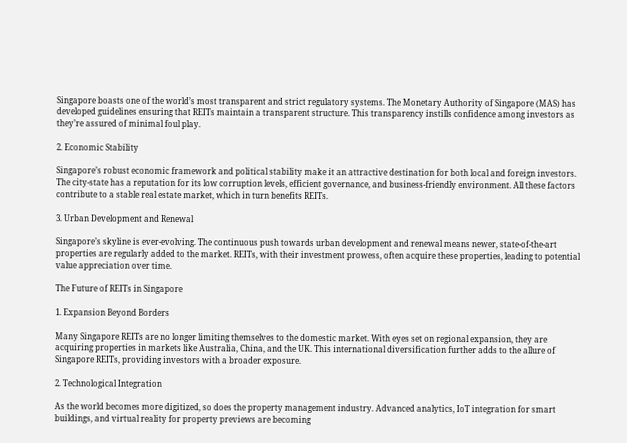Singapore boasts one of the world’s most transparent and strict regulatory systems. The Monetary Authority of Singapore (MAS) has developed guidelines ensuring that REITs maintain a transparent structure. This transparency instills confidence among investors as they’re assured of minimal foul play.

2. Economic Stability

Singapore’s robust economic framework and political stability make it an attractive destination for both local and foreign investors. The city-state has a reputation for its low corruption levels, efficient governance, and business-friendly environment. All these factors contribute to a stable real estate market, which in turn benefits REITs.

3. Urban Development and Renewal

Singapore’s skyline is ever-evolving. The continuous push towards urban development and renewal means newer, state-of-the-art properties are regularly added to the market. REITs, with their investment prowess, often acquire these properties, leading to potential value appreciation over time.

The Future of REITs in Singapore

1. Expansion Beyond Borders

Many Singapore REITs are no longer limiting themselves to the domestic market. With eyes set on regional expansion, they are acquiring properties in markets like Australia, China, and the UK. This international diversification further adds to the allure of Singapore REITs, providing investors with a broader exposure.

2. Technological Integration

As the world becomes more digitized, so does the property management industry. Advanced analytics, IoT integration for smart buildings, and virtual reality for property previews are becoming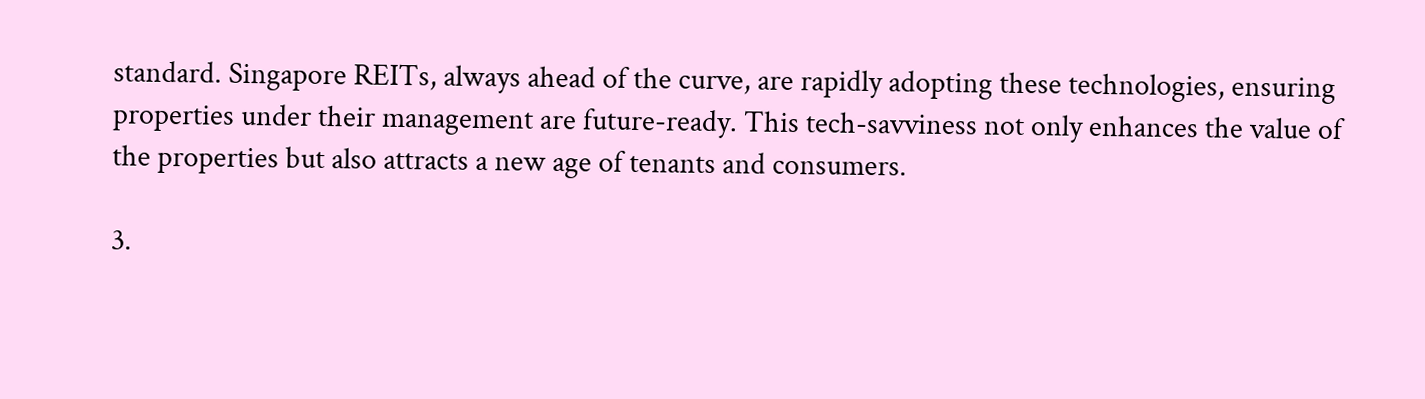standard. Singapore REITs, always ahead of the curve, are rapidly adopting these technologies, ensuring properties under their management are future-ready. This tech-savviness not only enhances the value of the properties but also attracts a new age of tenants and consumers.

3.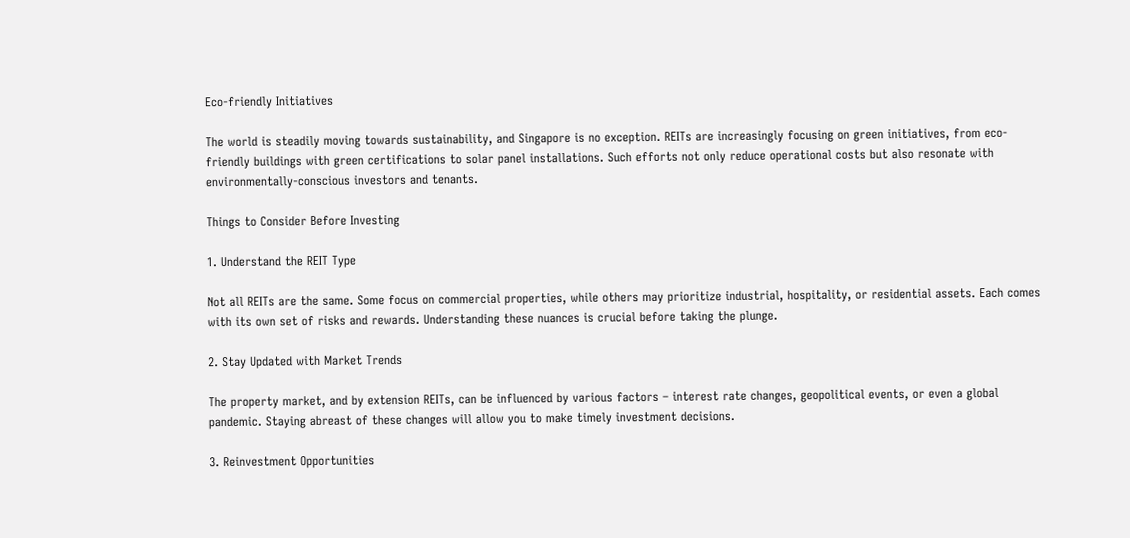Eco-friendly Initiatives

The world is steadily moving towards sustainability, and Singapore is no exception. REITs are increasingly focusing on green initiatives, from eco-friendly buildings with green certifications to solar panel installations. Such efforts not only reduce operational costs but also resonate with environmentally-conscious investors and tenants.

Things to Consider Before Investing

1. Understand the REIT Type

Not all REITs are the same. Some focus on commercial properties, while others may prioritize industrial, hospitality, or residential assets. Each comes with its own set of risks and rewards. Understanding these nuances is crucial before taking the plunge.

2. Stay Updated with Market Trends

The property market, and by extension REITs, can be influenced by various factors – interest rate changes, geopolitical events, or even a global pandemic. Staying abreast of these changes will allow you to make timely investment decisions.

3. Reinvestment Opportunities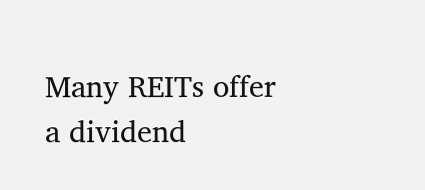Many REITs offer a dividend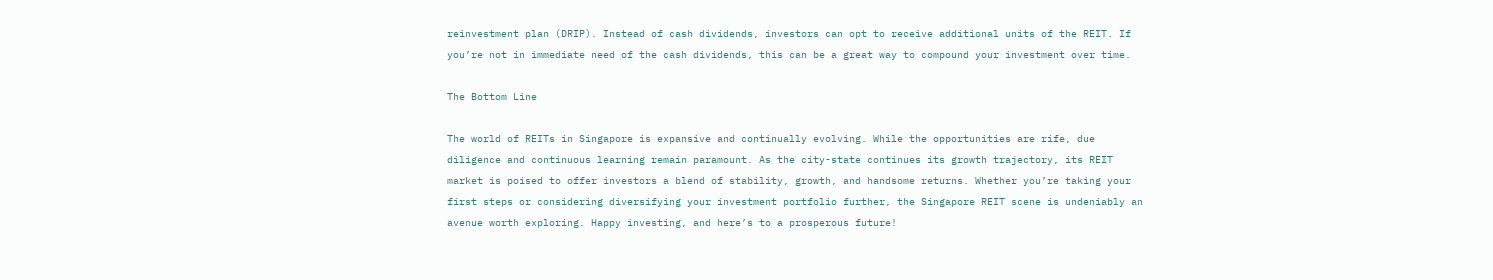reinvestment plan (DRIP). Instead of cash dividends, investors can opt to receive additional units of the REIT. If you’re not in immediate need of the cash dividends, this can be a great way to compound your investment over time.

The Bottom Line

The world of REITs in Singapore is expansive and continually evolving. While the opportunities are rife, due diligence and continuous learning remain paramount. As the city-state continues its growth trajectory, its REIT market is poised to offer investors a blend of stability, growth, and handsome returns. Whether you’re taking your first steps or considering diversifying your investment portfolio further, the Singapore REIT scene is undeniably an avenue worth exploring. Happy investing, and here’s to a prosperous future!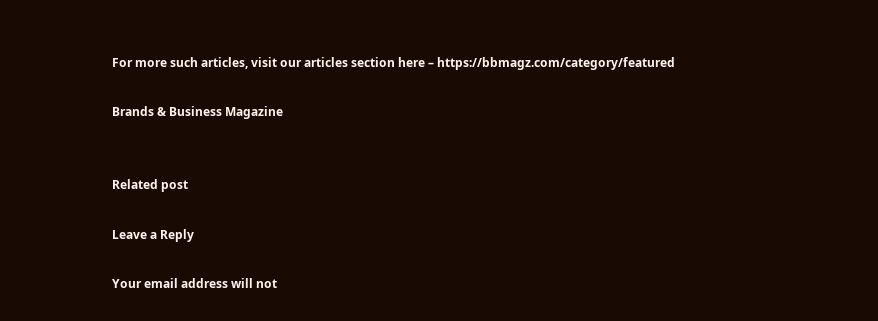For more such articles, visit our articles section here – https://bbmagz.com/category/featured

Brands & Business Magazine


Related post

Leave a Reply

Your email address will not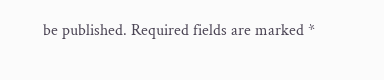be published. Required fields are marked *